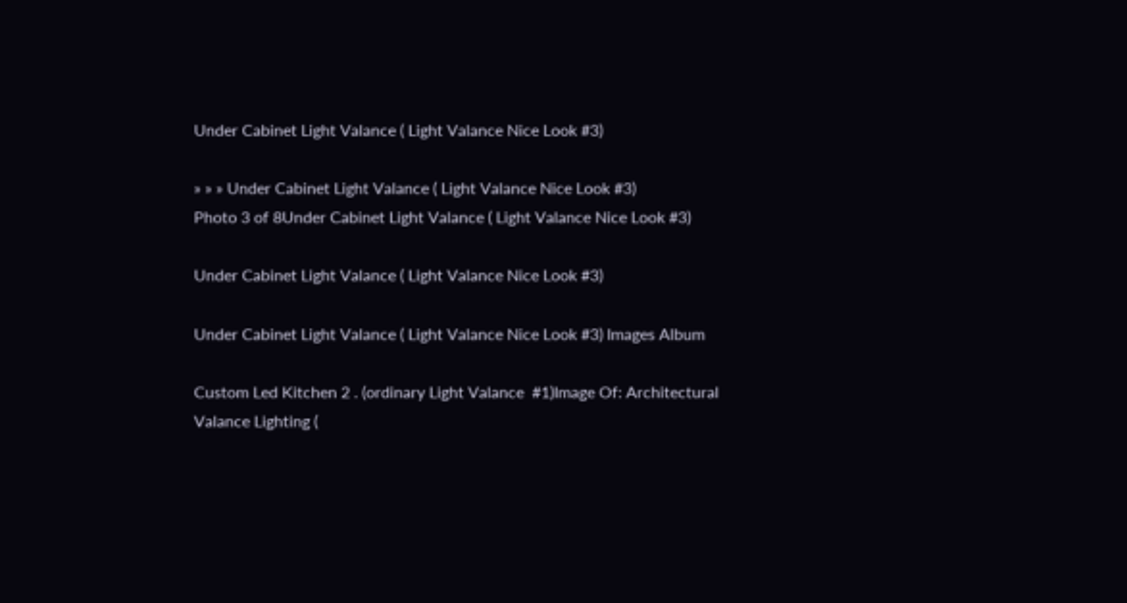Under Cabinet Light Valance ( Light Valance Nice Look #3)

» » » Under Cabinet Light Valance ( Light Valance Nice Look #3)
Photo 3 of 8Under Cabinet Light Valance ( Light Valance Nice Look #3)

Under Cabinet Light Valance ( Light Valance Nice Look #3)

Under Cabinet Light Valance ( Light Valance Nice Look #3) Images Album

Custom Led Kitchen 2 . (ordinary Light Valance  #1)Image Of: Architectural Valance Lighting (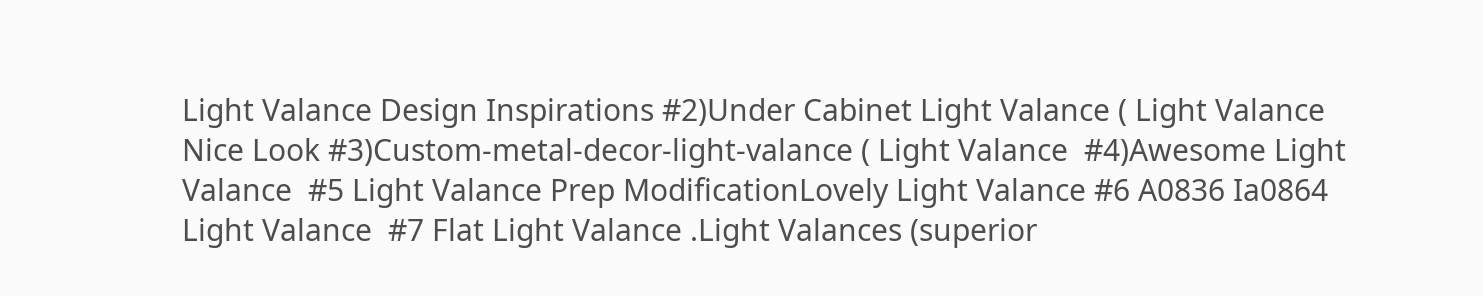Light Valance Design Inspirations #2)Under Cabinet Light Valance ( Light Valance Nice Look #3)Custom-metal-decor-light-valance ( Light Valance  #4)Awesome Light Valance  #5 Light Valance Prep ModificationLovely Light Valance #6 A0836 Ia0864 Light Valance  #7 Flat Light Valance .Light Valances (superior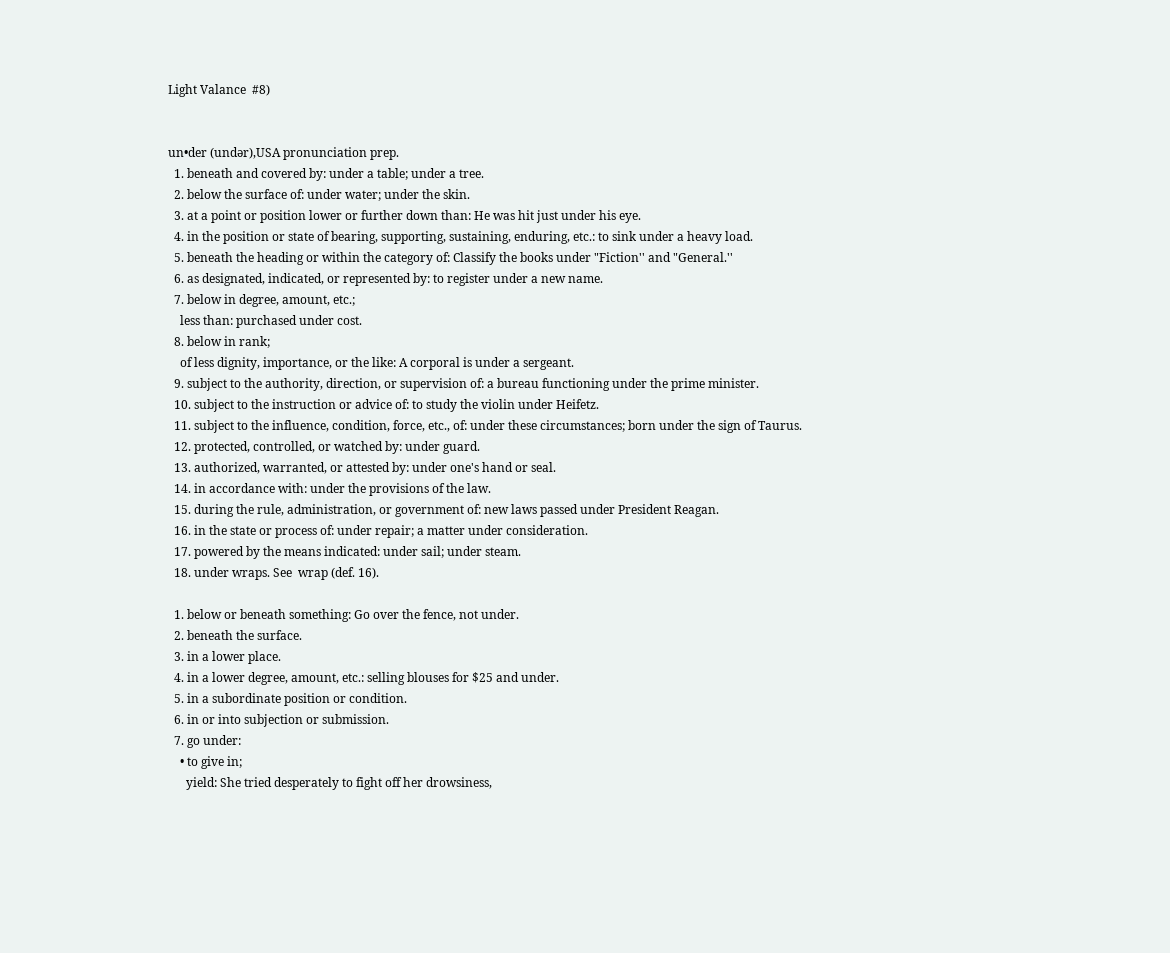Light Valance  #8)


un•der (undər),USA pronunciation prep.
  1. beneath and covered by: under a table; under a tree.
  2. below the surface of: under water; under the skin.
  3. at a point or position lower or further down than: He was hit just under his eye.
  4. in the position or state of bearing, supporting, sustaining, enduring, etc.: to sink under a heavy load.
  5. beneath the heading or within the category of: Classify the books under "Fiction'' and "General.''
  6. as designated, indicated, or represented by: to register under a new name.
  7. below in degree, amount, etc.;
    less than: purchased under cost.
  8. below in rank;
    of less dignity, importance, or the like: A corporal is under a sergeant.
  9. subject to the authority, direction, or supervision of: a bureau functioning under the prime minister.
  10. subject to the instruction or advice of: to study the violin under Heifetz.
  11. subject to the influence, condition, force, etc., of: under these circumstances; born under the sign of Taurus.
  12. protected, controlled, or watched by: under guard.
  13. authorized, warranted, or attested by: under one's hand or seal.
  14. in accordance with: under the provisions of the law.
  15. during the rule, administration, or government of: new laws passed under President Reagan.
  16. in the state or process of: under repair; a matter under consideration.
  17. powered by the means indicated: under sail; under steam.
  18. under wraps. See  wrap (def. 16).

  1. below or beneath something: Go over the fence, not under.
  2. beneath the surface.
  3. in a lower place.
  4. in a lower degree, amount, etc.: selling blouses for $25 and under.
  5. in a subordinate position or condition.
  6. in or into subjection or submission.
  7. go under:
    • to give in;
      yield: She tried desperately to fight off her drowsiness,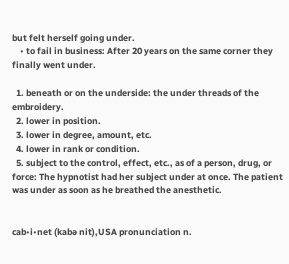but felt herself going under.
    • to fail in business: After 20 years on the same corner they finally went under.

  1. beneath or on the underside: the under threads of the embroidery.
  2. lower in position.
  3. lower in degree, amount, etc.
  4. lower in rank or condition.
  5. subject to the control, effect, etc., as of a person, drug, or force: The hypnotist had her subject under at once. The patient was under as soon as he breathed the anesthetic.


cab•i•net (kabə nit),USA pronunciation n.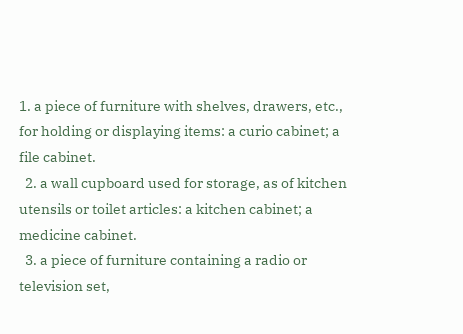1. a piece of furniture with shelves, drawers, etc., for holding or displaying items: a curio cabinet; a file cabinet.
  2. a wall cupboard used for storage, as of kitchen utensils or toilet articles: a kitchen cabinet; a medicine cabinet.
  3. a piece of furniture containing a radio or television set,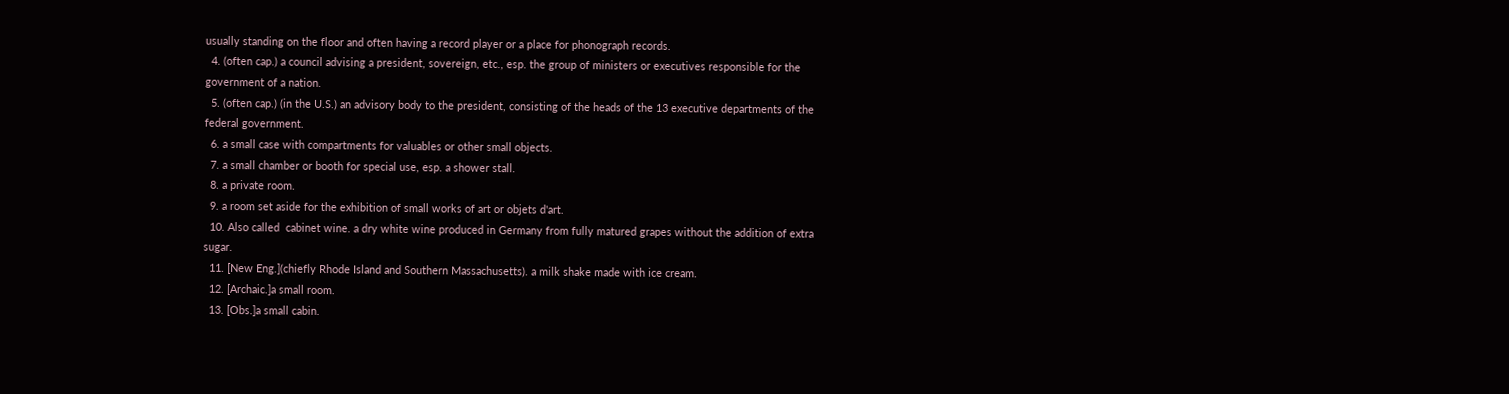usually standing on the floor and often having a record player or a place for phonograph records.
  4. (often cap.) a council advising a president, sovereign, etc., esp. the group of ministers or executives responsible for the government of a nation.
  5. (often cap.) (in the U.S.) an advisory body to the president, consisting of the heads of the 13 executive departments of the federal government.
  6. a small case with compartments for valuables or other small objects.
  7. a small chamber or booth for special use, esp. a shower stall.
  8. a private room.
  9. a room set aside for the exhibition of small works of art or objets d'art.
  10. Also called  cabinet wine. a dry white wine produced in Germany from fully matured grapes without the addition of extra sugar.
  11. [New Eng.](chiefly Rhode Island and Southern Massachusetts). a milk shake made with ice cream.
  12. [Archaic.]a small room.
  13. [Obs.]a small cabin.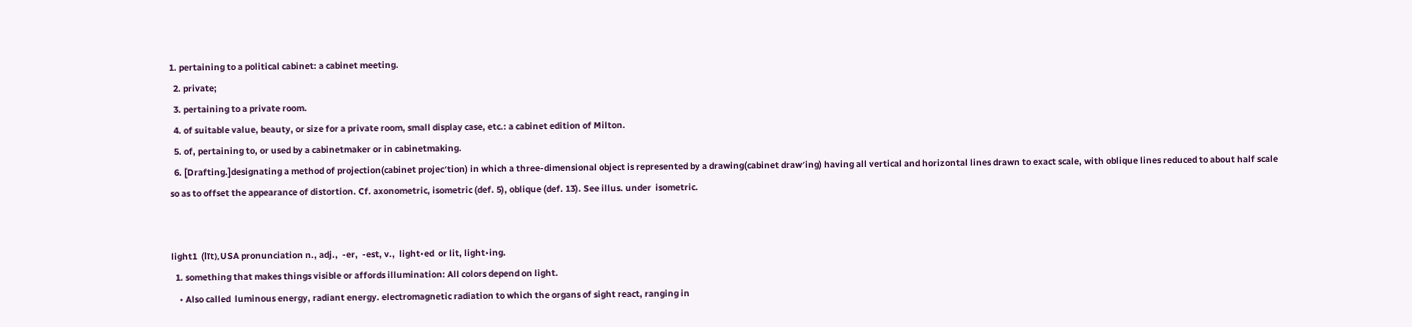1. pertaining to a political cabinet: a cabinet meeting.
  2. private;
  3. pertaining to a private room.
  4. of suitable value, beauty, or size for a private room, small display case, etc.: a cabinet edition of Milton.
  5. of, pertaining to, or used by a cabinetmaker or in cabinetmaking.
  6. [Drafting.]designating a method of projection(cabinet projec′tion) in which a three-dimensional object is represented by a drawing(cabinet draw′ing) having all vertical and horizontal lines drawn to exact scale, with oblique lines reduced to about half scale so as to offset the appearance of distortion. Cf. axonometric, isometric (def. 5), oblique (def. 13). See illus. under  isometric.


light1  (līt),USA pronunciation n., adj.,  -er,  -est, v.,  light•ed  or lit, light•ing.
  1. something that makes things visible or affords illumination: All colors depend on light.
    • Also called  luminous energy, radiant energy. electromagnetic radiation to which the organs of sight react, ranging in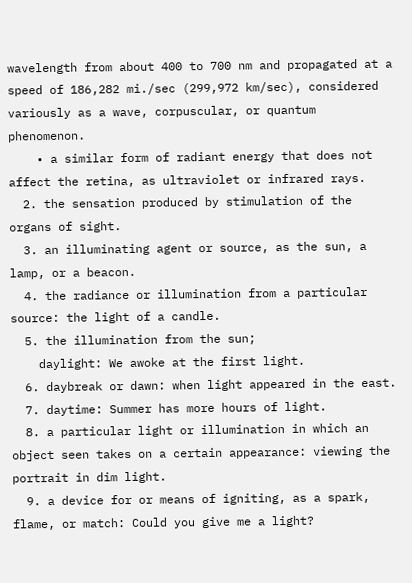wavelength from about 400 to 700 nm and propagated at a speed of 186,282 mi./sec (299,972 km/sec), considered variously as a wave, corpuscular, or quantum phenomenon.
    • a similar form of radiant energy that does not affect the retina, as ultraviolet or infrared rays.
  2. the sensation produced by stimulation of the organs of sight.
  3. an illuminating agent or source, as the sun, a lamp, or a beacon.
  4. the radiance or illumination from a particular source: the light of a candle.
  5. the illumination from the sun;
    daylight: We awoke at the first light.
  6. daybreak or dawn: when light appeared in the east.
  7. daytime: Summer has more hours of light.
  8. a particular light or illumination in which an object seen takes on a certain appearance: viewing the portrait in dim light.
  9. a device for or means of igniting, as a spark, flame, or match: Could you give me a light?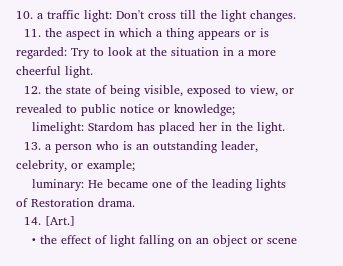10. a traffic light: Don't cross till the light changes.
  11. the aspect in which a thing appears or is regarded: Try to look at the situation in a more cheerful light.
  12. the state of being visible, exposed to view, or revealed to public notice or knowledge;
    limelight: Stardom has placed her in the light.
  13. a person who is an outstanding leader, celebrity, or example;
    luminary: He became one of the leading lights of Restoration drama.
  14. [Art.]
    • the effect of light falling on an object or scene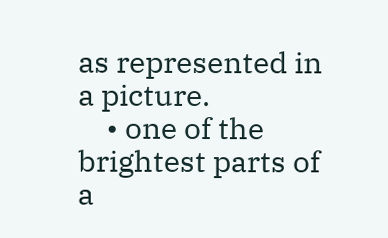as represented in a picture.
    • one of the brightest parts of a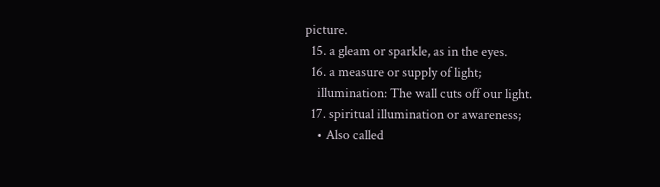picture.
  15. a gleam or sparkle, as in the eyes.
  16. a measure or supply of light;
    illumination: The wall cuts off our light.
  17. spiritual illumination or awareness;
    • Also called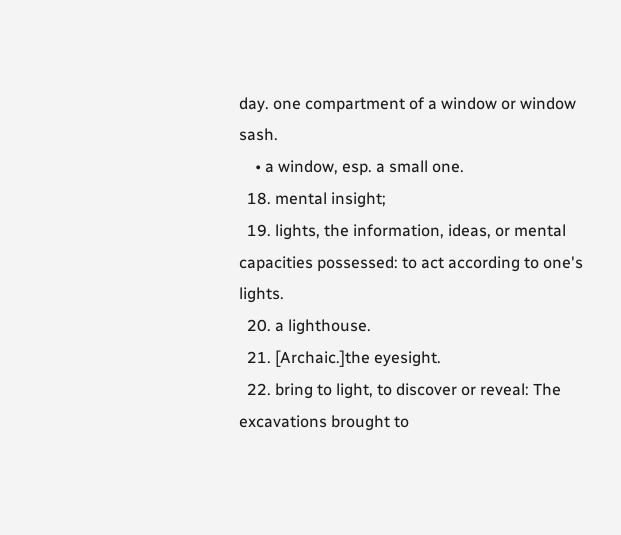day. one compartment of a window or window sash.
    • a window, esp. a small one.
  18. mental insight;
  19. lights, the information, ideas, or mental capacities possessed: to act according to one's lights.
  20. a lighthouse.
  21. [Archaic.]the eyesight.
  22. bring to light, to discover or reveal: The excavations brought to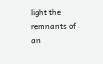light the remnants of an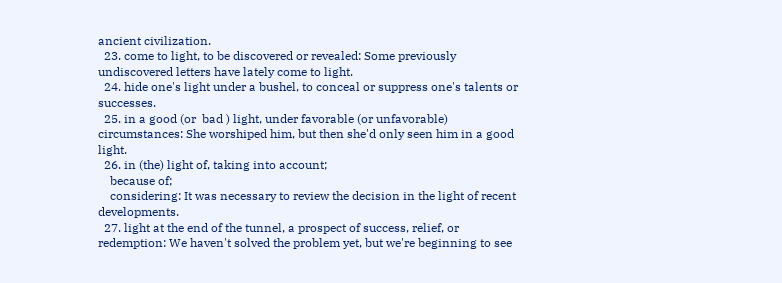ancient civilization.
  23. come to light, to be discovered or revealed: Some previously undiscovered letters have lately come to light.
  24. hide one's light under a bushel, to conceal or suppress one's talents or successes.
  25. in a good (or  bad ) light, under favorable (or unfavorable) circumstances: She worshiped him, but then she'd only seen him in a good light.
  26. in (the) light of, taking into account;
    because of;
    considering: It was necessary to review the decision in the light of recent developments.
  27. light at the end of the tunnel, a prospect of success, relief, or redemption: We haven't solved the problem yet, but we're beginning to see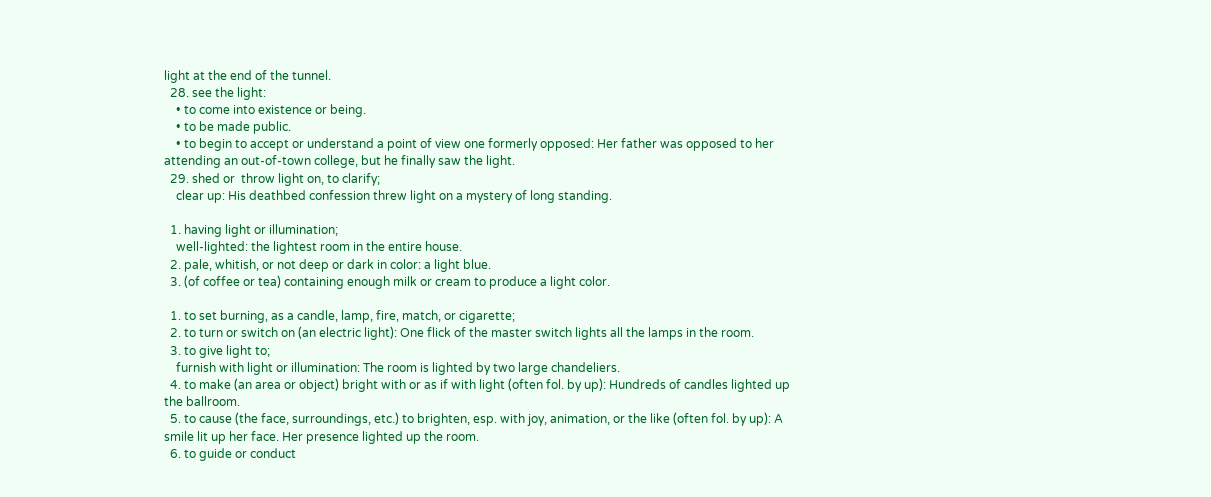light at the end of the tunnel.
  28. see the light:
    • to come into existence or being.
    • to be made public.
    • to begin to accept or understand a point of view one formerly opposed: Her father was opposed to her attending an out-of-town college, but he finally saw the light.
  29. shed or  throw light on, to clarify;
    clear up: His deathbed confession threw light on a mystery of long standing.

  1. having light or illumination;
    well-lighted: the lightest room in the entire house.
  2. pale, whitish, or not deep or dark in color: a light blue.
  3. (of coffee or tea) containing enough milk or cream to produce a light color.

  1. to set burning, as a candle, lamp, fire, match, or cigarette;
  2. to turn or switch on (an electric light): One flick of the master switch lights all the lamps in the room.
  3. to give light to;
    furnish with light or illumination: The room is lighted by two large chandeliers.
  4. to make (an area or object) bright with or as if with light (often fol. by up): Hundreds of candles lighted up the ballroom.
  5. to cause (the face, surroundings, etc.) to brighten, esp. with joy, animation, or the like (often fol. by up): A smile lit up her face. Her presence lighted up the room.
  6. to guide or conduct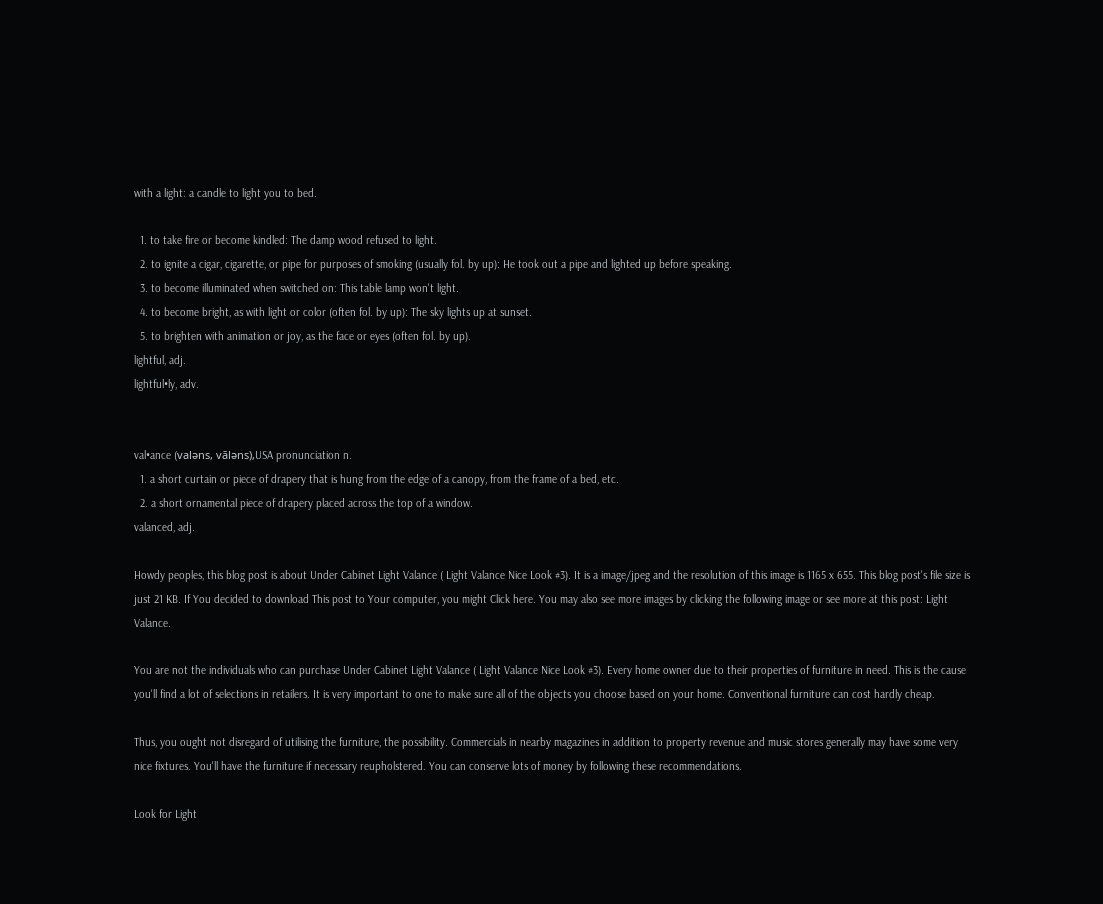with a light: a candle to light you to bed.

  1. to take fire or become kindled: The damp wood refused to light.
  2. to ignite a cigar, cigarette, or pipe for purposes of smoking (usually fol. by up): He took out a pipe and lighted up before speaking.
  3. to become illuminated when switched on: This table lamp won't light.
  4. to become bright, as with light or color (often fol. by up): The sky lights up at sunset.
  5. to brighten with animation or joy, as the face or eyes (often fol. by up).
lightful, adj.
lightful•ly, adv.


val•ance (valəns, vāləns),USA pronunciation n.
  1. a short curtain or piece of drapery that is hung from the edge of a canopy, from the frame of a bed, etc.
  2. a short ornamental piece of drapery placed across the top of a window.
valanced, adj.

Howdy peoples, this blog post is about Under Cabinet Light Valance ( Light Valance Nice Look #3). It is a image/jpeg and the resolution of this image is 1165 x 655. This blog post's file size is just 21 KB. If You decided to download This post to Your computer, you might Click here. You may also see more images by clicking the following image or see more at this post: Light Valance.

You are not the individuals who can purchase Under Cabinet Light Valance ( Light Valance Nice Look #3). Every home owner due to their properties of furniture in need. This is the cause you'll find a lot of selections in retailers. It is very important to one to make sure all of the objects you choose based on your home. Conventional furniture can cost hardly cheap.

Thus, you ought not disregard of utilising the furniture, the possibility. Commercials in nearby magazines in addition to property revenue and music stores generally may have some very nice fixtures. You'll have the furniture if necessary reupholstered. You can conserve lots of money by following these recommendations.

Look for Light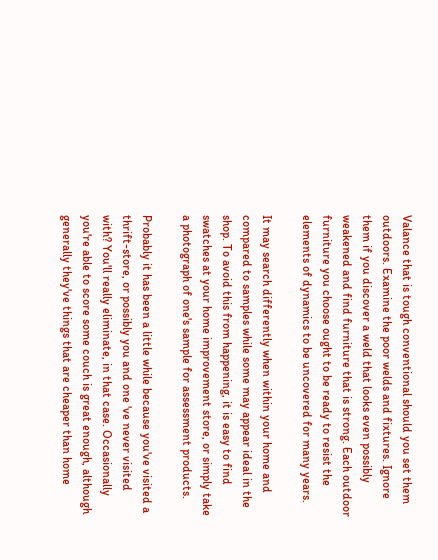Valance that is tough conventional should you set them outdoors. Examine the poor welds and fixtures. Ignore them if you discover a weld that looks even possibly weakened and find furniture that is strong. Each outdoor furniture you choose ought to be ready to resist the elements of dynamics to be uncovered for many years.

It may search differently when within your home and compared to samples while some may appear ideal in the shop. To avoid this from happening, it is easy to find swatches at your home improvement store, or simply take a photograph of one's sample for assessment products.

Probably it has been a little while because you've visited a thrift-store, or possibly you and one 've never visited with? You'll really eliminate, in that case. Occasionally you're able to score some couch is great enough, although generally they've things that are cheaper than home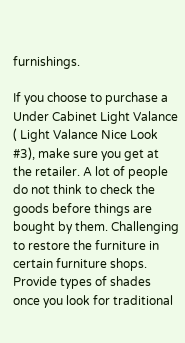furnishings.

If you choose to purchase a Under Cabinet Light Valance ( Light Valance Nice Look #3), make sure you get at the retailer. A lot of people do not think to check the goods before things are bought by them. Challenging to restore the furniture in certain furniture shops. Provide types of shades once you look for traditional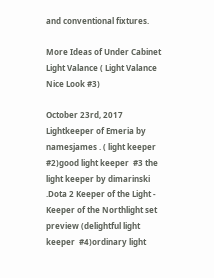and conventional fixtures.

More Ideas of Under Cabinet Light Valance ( Light Valance Nice Look #3)

October 23rd, 2017
Lightkeeper of Emeria by namesjames . ( light keeper  #2)good light keeper  #3 the light keeper by dimarinski .Dota 2 Keeper of the Light - Keeper of the Northlight set preview (delightful light keeper  #4)ordinary light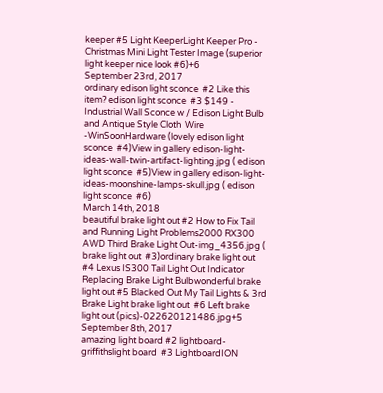keeper #5 Light KeeperLight Keeper Pro - Christmas Mini Light Tester Image (superior light keeper nice look #6)+6
September 23rd, 2017
ordinary edison light sconce  #2 Like this item? edison light sconce  #3 $149 - Industrial Wall Sconce w / Edison Light Bulb and Antique Style Cloth  Wire -WinSoonHardware (lovely edison light sconce  #4)View in gallery edison-light-ideas-wall-twin-artifact-lighting.jpg ( edison light sconce  #5)View in gallery edison-light-ideas-moonshine-lamps-skull.jpg ( edison light sconce  #6)
March 14th, 2018
beautiful brake light out #2 How to Fix Tail and Running Light Problems2000 RX300 AWD Third Brake Light Out-img_4356.jpg ( brake light out  #3)ordinary brake light out #4 Lexus IS300 Tail Light Out Indicator Replacing Brake Light Bulbwonderful brake light out #5 Blacked Out My Tail Lights & 3rd Brake Light brake light out  #6 Left brake light out (pics)-022620121486.jpg+5
September 8th, 2017
amazing light board #2 lightboard-griffithslight board  #3 LightboardION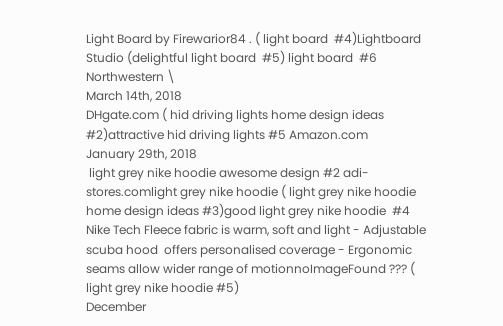Light Board by Firewarior84 . ( light board  #4)Lightboard Studio (delightful light board  #5) light board  #6 Northwestern \
March 14th, 2018
DHgate.com ( hid driving lights home design ideas #2)attractive hid driving lights #5 Amazon.com
January 29th, 2018
 light grey nike hoodie awesome design #2 adi-stores.comlight grey nike hoodie ( light grey nike hoodie home design ideas #3)good light grey nike hoodie  #4 Nike Tech Fleece fabric is warm, soft and light - Adjustable scuba hood  offers personalised coverage - Ergonomic seams allow wider range of motionnoImageFound ??? ( light grey nike hoodie #5)
December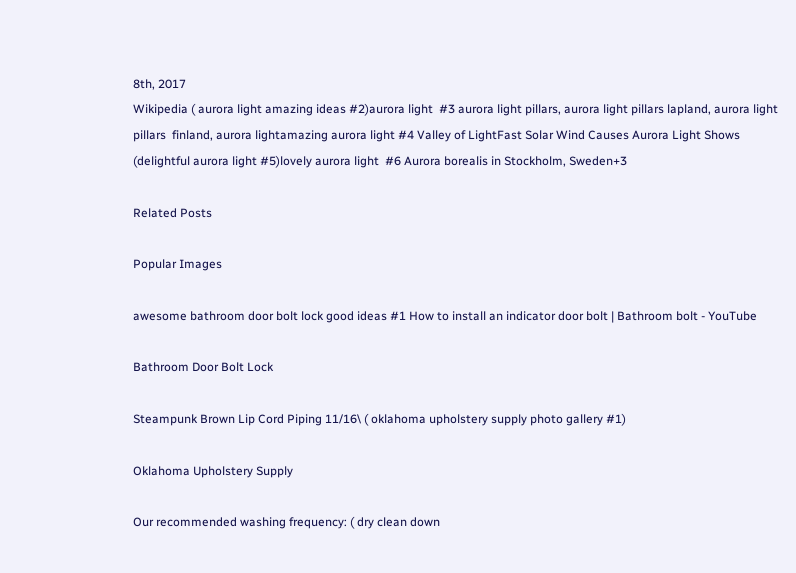8th, 2017
Wikipedia ( aurora light amazing ideas #2)aurora light  #3 aurora light pillars, aurora light pillars lapland, aurora light pillars  finland, aurora lightamazing aurora light #4 Valley of LightFast Solar Wind Causes Aurora Light Shows (delightful aurora light #5)lovely aurora light  #6 Aurora borealis in Stockholm, Sweden+3

Related Posts

Popular Images

awesome bathroom door bolt lock good ideas #1 How to install an indicator door bolt | Bathroom bolt - YouTube

Bathroom Door Bolt Lock

Steampunk Brown Lip Cord Piping 11/16\ ( oklahoma upholstery supply photo gallery #1)

Oklahoma Upholstery Supply

Our recommended washing frequency: ( dry clean down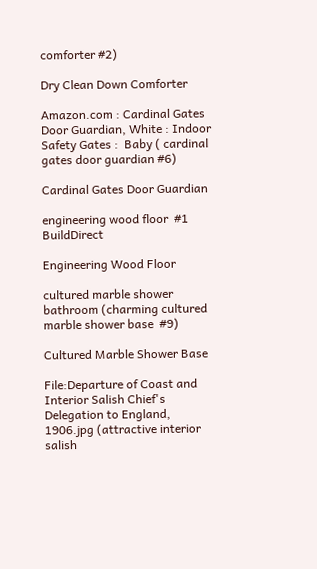comforter #2)

Dry Clean Down Comforter

Amazon.com : Cardinal Gates Door Guardian, White : Indoor Safety Gates :  Baby ( cardinal gates door guardian #6)

Cardinal Gates Door Guardian

engineering wood floor  #1 BuildDirect

Engineering Wood Floor

cultured marble shower bathroom (charming cultured marble shower base  #9)

Cultured Marble Shower Base

File:Departure of Coast and Interior Salish Chief's Delegation to England,  1906.jpg (attractive interior salish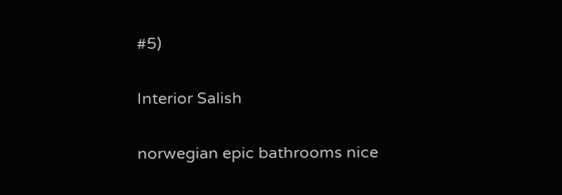#5)

Interior Salish

norwegian epic bathrooms nice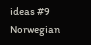ideas #9 Norwegian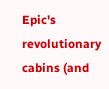Epic's revolutionary cabins (and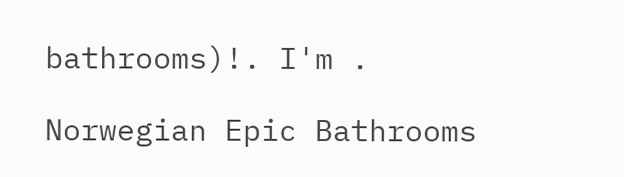bathrooms)!. I'm .

Norwegian Epic Bathrooms